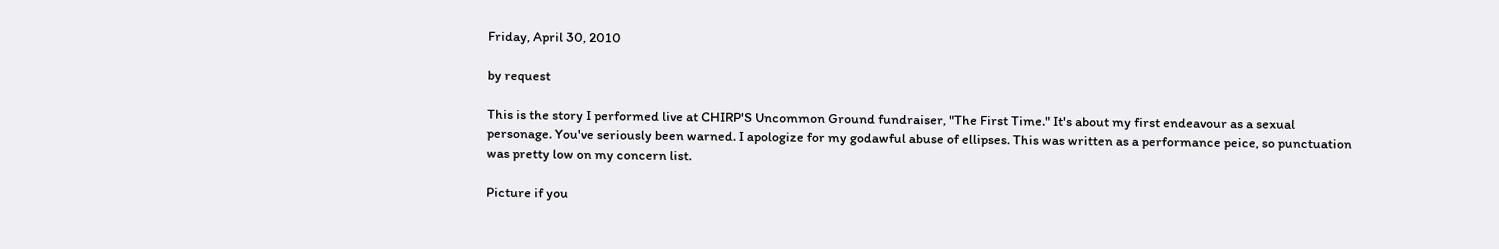Friday, April 30, 2010

by request

This is the story I performed live at CHIRP'S Uncommon Ground fundraiser, "The First Time." It's about my first endeavour as a sexual personage. You've seriously been warned. I apologize for my godawful abuse of ellipses. This was written as a performance peice, so punctuation was pretty low on my concern list.

Picture if you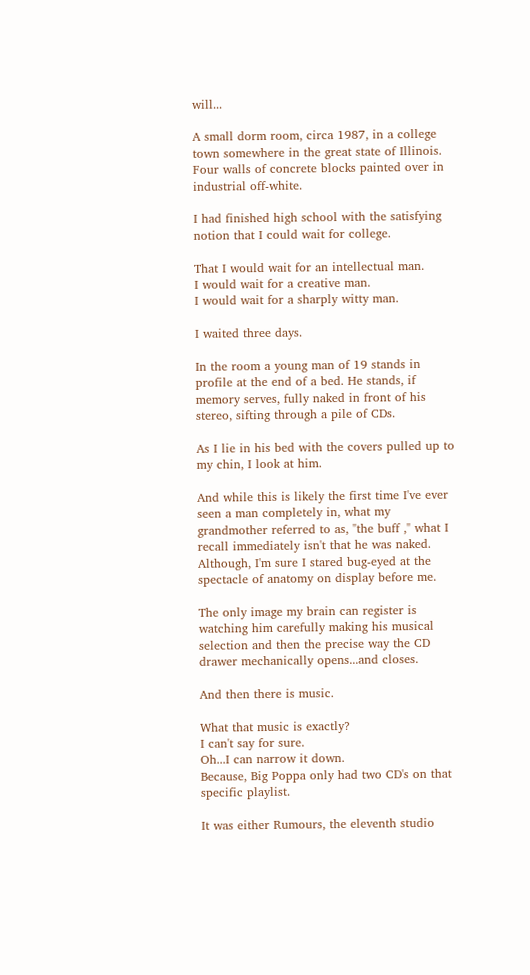will...

A small dorm room, circa 1987, in a college town somewhere in the great state of Illinois. Four walls of concrete blocks painted over in industrial off-white.

I had finished high school with the satisfying notion that I could wait for college.

That I would wait for an intellectual man.
I would wait for a creative man.
I would wait for a sharply witty man.

I waited three days.

In the room a young man of 19 stands in profile at the end of a bed. He stands, if memory serves, fully naked in front of his stereo, sifting through a pile of CDs.

As I lie in his bed with the covers pulled up to my chin, I look at him.

And while this is likely the first time I've ever seen a man completely in, what my grandmother referred to as, "the buff ," what I recall immediately isn't that he was naked. Although, I'm sure I stared bug-eyed at the spectacle of anatomy on display before me.

The only image my brain can register is watching him carefully making his musical selection and then the precise way the CD drawer mechanically opens...and closes.

And then there is music.

What that music is exactly?
I can't say for sure.
Oh...I can narrow it down.
Because, Big Poppa only had two CD's on that specific playlist.

It was either Rumours, the eleventh studio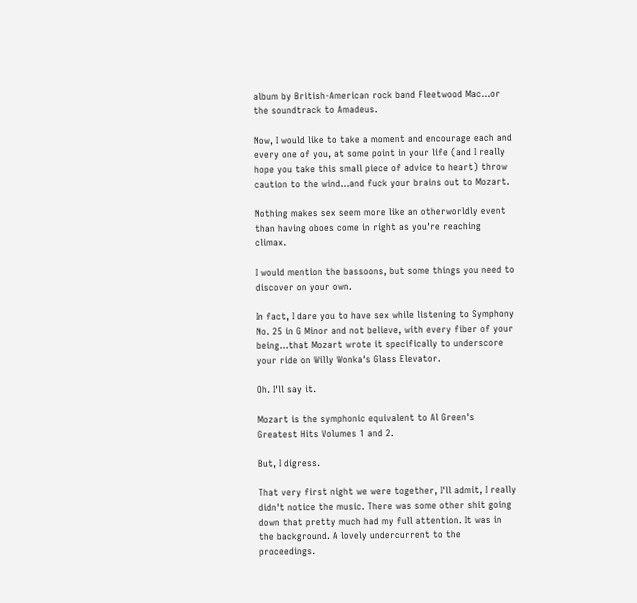album by British-American rock band Fleetwood Mac...or the soundtrack to Amadeus.

Now, I would like to take a moment and encourage each and every one of you, at some point in your life (and I really hope you take this small piece of advice to heart) throw caution to the wind...and fuck your brains out to Mozart.

Nothing makes sex seem more like an otherworldly event than having oboes come in right as you're reaching climax.

I would mention the bassoons, but some things you need to discover on your own.

In fact, I dare you to have sex while listening to Symphony No. 25 in G Minor and not believe, with every fiber of your being...that Mozart wrote it specifically to underscore your ride on Willy Wonka's Glass Elevator.

Oh. I'll say it.

Mozart is the symphonic equivalent to Al Green's Greatest Hits Volumes 1 and 2.

But, I digress.

That very first night we were together, I'll admit, I really didn't notice the music. There was some other shit going down that pretty much had my full attention. It was in the background. A lovely undercurrent to the proceedings.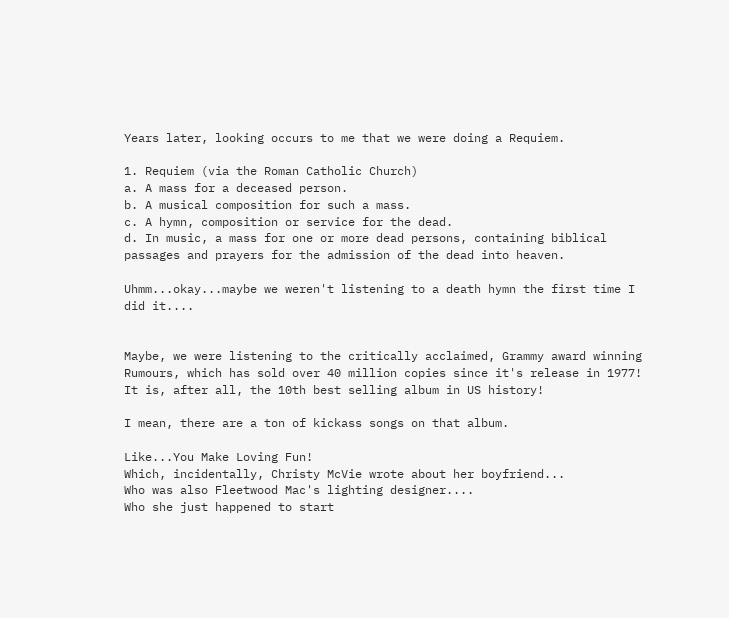Years later, looking occurs to me that we were doing a Requiem.

1. Requiem (via the Roman Catholic Church)
a. A mass for a deceased person.
b. A musical composition for such a mass.
c. A hymn, composition or service for the dead.
d. In music, a mass for one or more dead persons, containing biblical passages and prayers for the admission of the dead into heaven.

Uhmm...okay...maybe we weren't listening to a death hymn the first time I did it....


Maybe, we were listening to the critically acclaimed, Grammy award winning Rumours, which has sold over 40 million copies since it's release in 1977! It is, after all, the 10th best selling album in US history!

I mean, there are a ton of kickass songs on that album.

Like...You Make Loving Fun!
Which, incidentally, Christy McVie wrote about her boyfriend...
Who was also Fleetwood Mac's lighting designer....
Who she just happened to start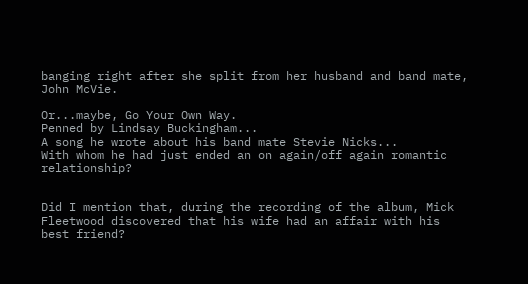banging right after she split from her husband and band mate, John McVie.

Or...maybe, Go Your Own Way.
Penned by Lindsay Buckingham...
A song he wrote about his band mate Stevie Nicks...
With whom he had just ended an on again/off again romantic relationship?


Did I mention that, during the recording of the album, Mick Fleetwood discovered that his wife had an affair with his best friend?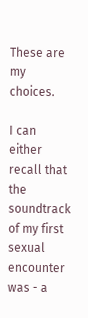These are my choices.

I can either recall that the soundtrack of my first sexual encounter was - a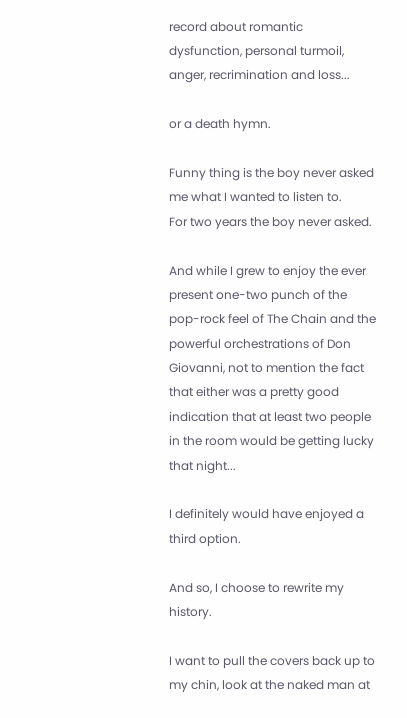record about romantic dysfunction, personal turmoil, anger, recrimination and loss...

or a death hymn.

Funny thing is the boy never asked me what I wanted to listen to.
For two years the boy never asked.

And while I grew to enjoy the ever present one-two punch of the pop-rock feel of The Chain and the powerful orchestrations of Don Giovanni, not to mention the fact that either was a pretty good indication that at least two people in the room would be getting lucky that night...

I definitely would have enjoyed a third option.

And so, I choose to rewrite my history.

I want to pull the covers back up to my chin, look at the naked man at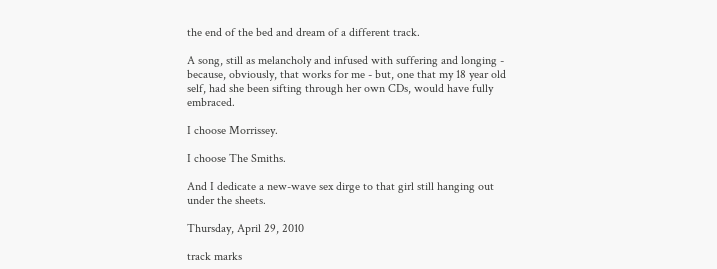the end of the bed and dream of a different track.

A song, still as melancholy and infused with suffering and longing - because, obviously, that works for me - but, one that my 18 year old self, had she been sifting through her own CDs, would have fully embraced.

I choose Morrissey.

I choose The Smiths.

And I dedicate a new-wave sex dirge to that girl still hanging out under the sheets.

Thursday, April 29, 2010

track marks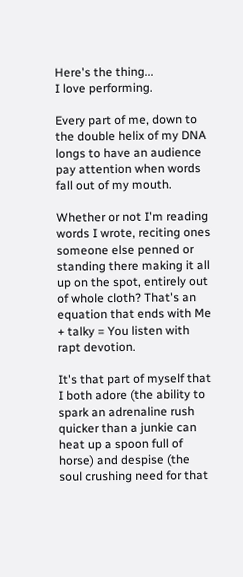Here's the thing...
I love performing.

Every part of me, down to the double helix of my DNA longs to have an audience pay attention when words fall out of my mouth.

Whether or not I'm reading words I wrote, reciting ones someone else penned or standing there making it all up on the spot, entirely out of whole cloth? That's an equation that ends with Me + talky = You listen with rapt devotion.

It's that part of myself that I both adore (the ability to spark an adrenaline rush quicker than a junkie can heat up a spoon full of horse) and despise (the soul crushing need for that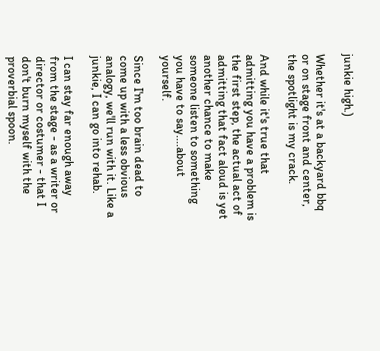junkie high.)

Whether it's at a backyard bbq or on stage front and center, the spotlight is my crack.

And while it's true that admitting you have a problem is the first step, the actual act of admitting that fact aloud is yet another chance to make someone listen to something you have to say....about yourself.

Since I'm too brain dead to come up with a less obvious analogy, we'll run with it. Like a junkie, I can go into rehab.

I can stay far enough away from the stage - as a writer or director or costumer - that I don't burn myself with the proverbial spoon.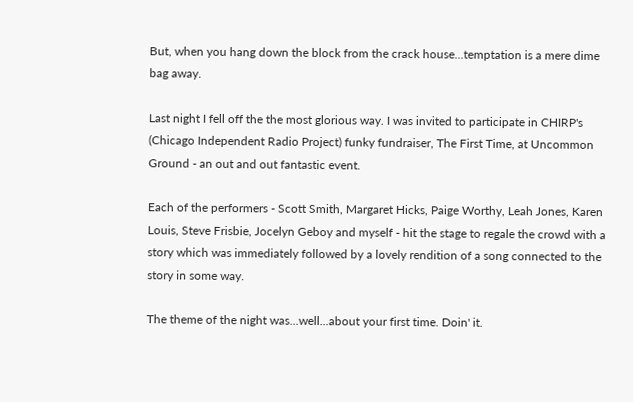But, when you hang down the block from the crack house...temptation is a mere dime bag away.

Last night I fell off the the most glorious way. I was invited to participate in CHIRP's (Chicago Independent Radio Project) funky fundraiser, The First Time, at Uncommon Ground - an out and out fantastic event.

Each of the performers - Scott Smith, Margaret Hicks, Paige Worthy, Leah Jones, Karen Louis, Steve Frisbie, Jocelyn Geboy and myself - hit the stage to regale the crowd with a story which was immediately followed by a lovely rendition of a song connected to the story in some way.

The theme of the night was...well...about your first time. Doin' it.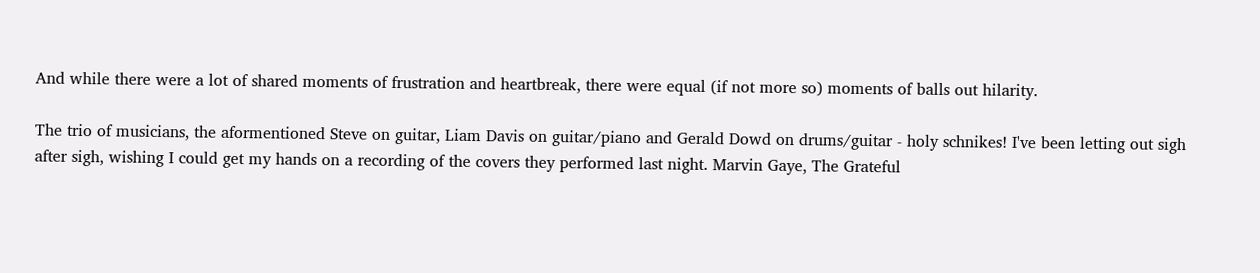And while there were a lot of shared moments of frustration and heartbreak, there were equal (if not more so) moments of balls out hilarity.

The trio of musicians, the aformentioned Steve on guitar, Liam Davis on guitar/piano and Gerald Dowd on drums/guitar - holy schnikes! I've been letting out sigh after sigh, wishing I could get my hands on a recording of the covers they performed last night. Marvin Gaye, The Grateful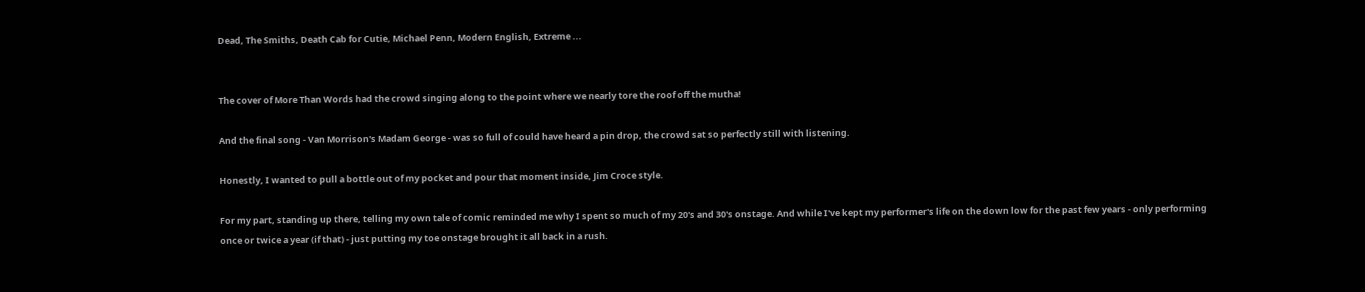Dead, The Smiths, Death Cab for Cutie, Michael Penn, Modern English, Extreme ...


The cover of More Than Words had the crowd singing along to the point where we nearly tore the roof off the mutha!

And the final song - Van Morrison's Madam George - was so full of could have heard a pin drop, the crowd sat so perfectly still with listening.

Honestly, I wanted to pull a bottle out of my pocket and pour that moment inside, Jim Croce style.

For my part, standing up there, telling my own tale of comic reminded me why I spent so much of my 20's and 30's onstage. And while I've kept my performer's life on the down low for the past few years - only performing once or twice a year (if that) - just putting my toe onstage brought it all back in a rush.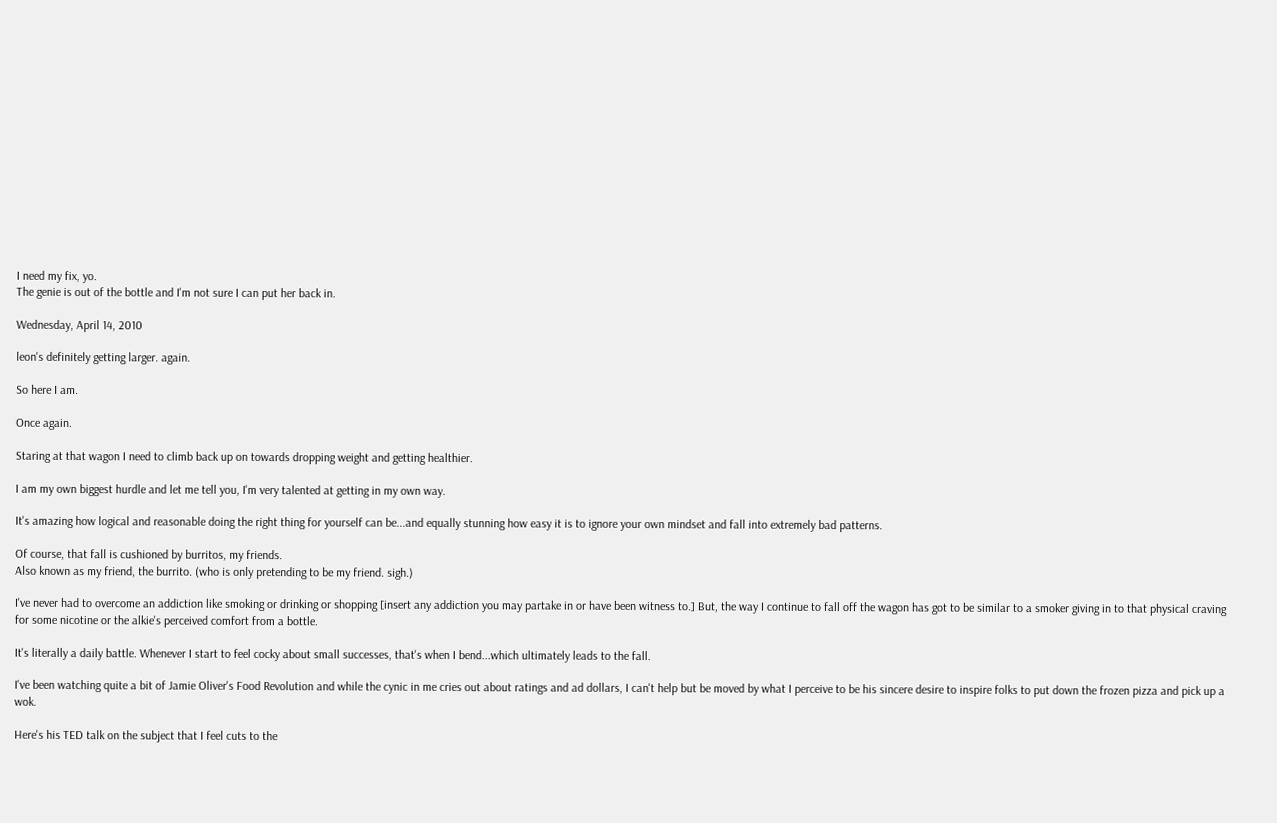I need my fix, yo.
The genie is out of the bottle and I'm not sure I can put her back in.

Wednesday, April 14, 2010

leon's definitely getting larger. again.

So here I am.

Once again.

Staring at that wagon I need to climb back up on towards dropping weight and getting healthier.

I am my own biggest hurdle and let me tell you, I'm very talented at getting in my own way.

It's amazing how logical and reasonable doing the right thing for yourself can be...and equally stunning how easy it is to ignore your own mindset and fall into extremely bad patterns.

Of course, that fall is cushioned by burritos, my friends.
Also known as my friend, the burrito. (who is only pretending to be my friend. sigh.)

I've never had to overcome an addiction like smoking or drinking or shopping [insert any addiction you may partake in or have been witness to.] But, the way I continue to fall off the wagon has got to be similar to a smoker giving in to that physical craving for some nicotine or the alkie's perceived comfort from a bottle.

It's literally a daily battle. Whenever I start to feel cocky about small successes, that's when I bend...which ultimately leads to the fall.

I've been watching quite a bit of Jamie Oliver's Food Revolution and while the cynic in me cries out about ratings and ad dollars, I can't help but be moved by what I perceive to be his sincere desire to inspire folks to put down the frozen pizza and pick up a wok.

Here's his TED talk on the subject that I feel cuts to the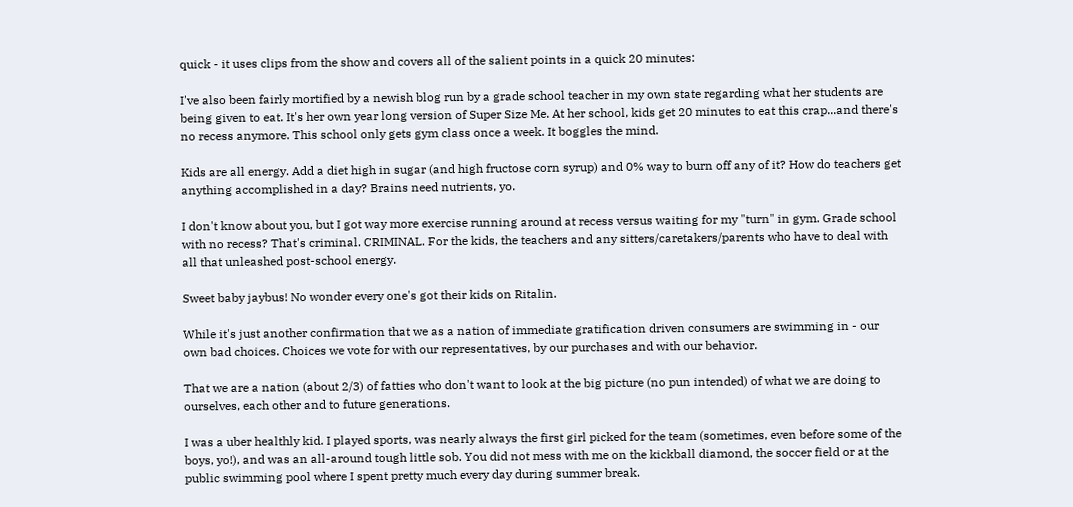quick - it uses clips from the show and covers all of the salient points in a quick 20 minutes:

I've also been fairly mortified by a newish blog run by a grade school teacher in my own state regarding what her students are being given to eat. It's her own year long version of Super Size Me. At her school, kids get 20 minutes to eat this crap...and there's no recess anymore. This school only gets gym class once a week. It boggles the mind.

Kids are all energy. Add a diet high in sugar (and high fructose corn syrup) and 0% way to burn off any of it? How do teachers get anything accomplished in a day? Brains need nutrients, yo.

I don't know about you, but I got way more exercise running around at recess versus waiting for my "turn" in gym. Grade school with no recess? That's criminal. CRIMINAL. For the kids, the teachers and any sitters/caretakers/parents who have to deal with all that unleashed post-school energy.

Sweet baby jaybus! No wonder every one's got their kids on Ritalin.

While it's just another confirmation that we as a nation of immediate gratification driven consumers are swimming in - our own bad choices. Choices we vote for with our representatives, by our purchases and with our behavior.

That we are a nation (about 2/3) of fatties who don't want to look at the big picture (no pun intended) of what we are doing to ourselves, each other and to future generations.

I was a uber healthly kid. I played sports, was nearly always the first girl picked for the team (sometimes, even before some of the boys, yo!), and was an all-around tough little sob. You did not mess with me on the kickball diamond, the soccer field or at the public swimming pool where I spent pretty much every day during summer break.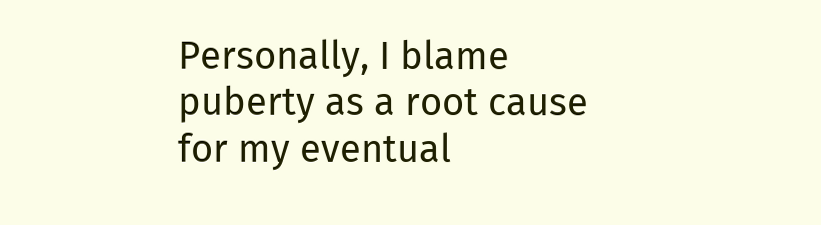Personally, I blame puberty as a root cause for my eventual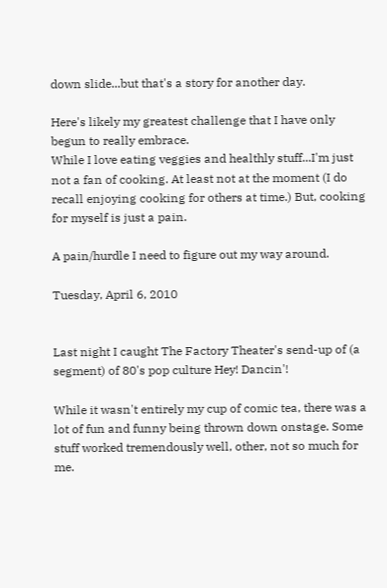down slide...but that's a story for another day.

Here's likely my greatest challenge that I have only begun to really embrace.
While I love eating veggies and healthly stuff...I'm just not a fan of cooking. At least not at the moment (I do recall enjoying cooking for others at time.) But, cooking for myself is just a pain.

A pain/hurdle I need to figure out my way around.

Tuesday, April 6, 2010


Last night I caught The Factory Theater's send-up of (a segment) of 80's pop culture Hey! Dancin'!

While it wasn't entirely my cup of comic tea, there was a lot of fun and funny being thrown down onstage. Some stuff worked tremendously well, other, not so much for me.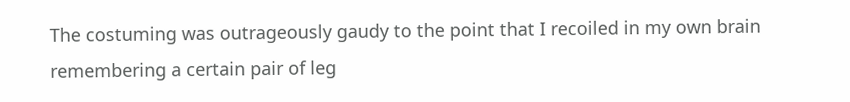The costuming was outrageously gaudy to the point that I recoiled in my own brain remembering a certain pair of leg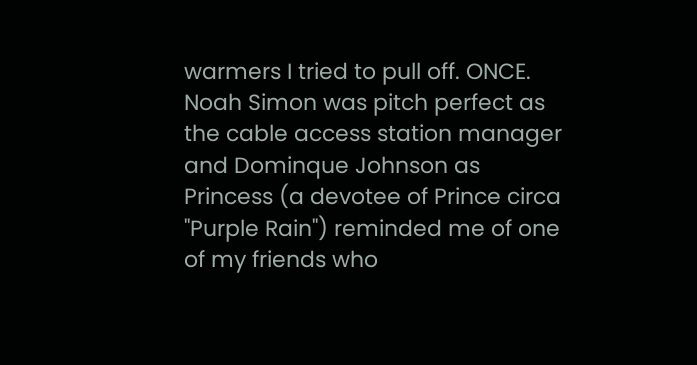warmers I tried to pull off. ONCE. Noah Simon was pitch perfect as the cable access station manager and Dominque Johnson as Princess (a devotee of Prince circa "Purple Rain") reminded me of one of my friends who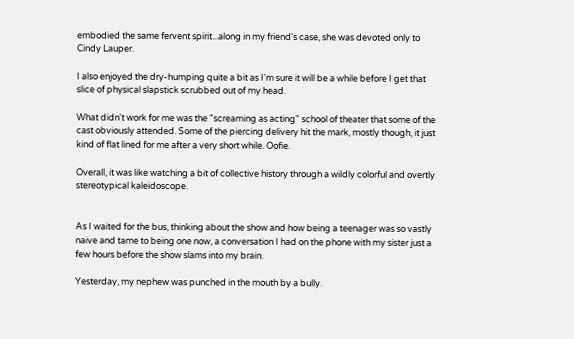embodied the same fervent spirit...along in my friend's case, she was devoted only to Cindy Lauper.

I also enjoyed the dry-humping quite a bit as I'm sure it will be a while before I get that slice of physical slapstick scrubbed out of my head.

What didn't work for me was the "screaming as acting" school of theater that some of the cast obviously attended. Some of the piercing delivery hit the mark, mostly though, it just kind of flat lined for me after a very short while. Oofie.

Overall, it was like watching a bit of collective history through a wildly colorful and overtly stereotypical kaleidoscope.


As I waited for the bus, thinking about the show and how being a teenager was so vastly naive and tame to being one now, a conversation I had on the phone with my sister just a few hours before the show slams into my brain.

Yesterday, my nephew was punched in the mouth by a bully.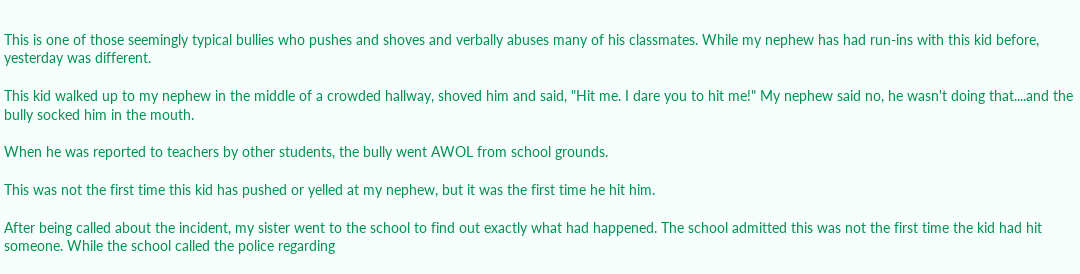This is one of those seemingly typical bullies who pushes and shoves and verbally abuses many of his classmates. While my nephew has had run-ins with this kid before, yesterday was different.

This kid walked up to my nephew in the middle of a crowded hallway, shoved him and said, "Hit me. I dare you to hit me!" My nephew said no, he wasn't doing that....and the bully socked him in the mouth.

When he was reported to teachers by other students, the bully went AWOL from school grounds.

This was not the first time this kid has pushed or yelled at my nephew, but it was the first time he hit him.

After being called about the incident, my sister went to the school to find out exactly what had happened. The school admitted this was not the first time the kid had hit someone. While the school called the police regarding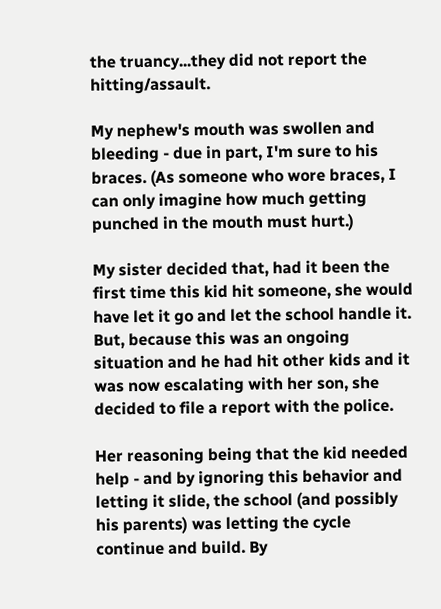the truancy...they did not report the hitting/assault.

My nephew's mouth was swollen and bleeding - due in part, I'm sure to his braces. (As someone who wore braces, I can only imagine how much getting punched in the mouth must hurt.)

My sister decided that, had it been the first time this kid hit someone, she would have let it go and let the school handle it. But, because this was an ongoing situation and he had hit other kids and it was now escalating with her son, she decided to file a report with the police.

Her reasoning being that the kid needed help - and by ignoring this behavior and letting it slide, the school (and possibly his parents) was letting the cycle continue and build. By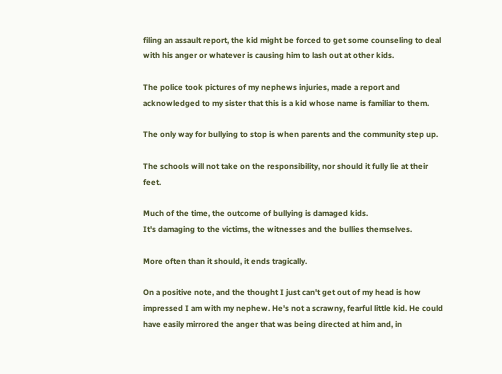filing an assault report, the kid might be forced to get some counseling to deal with his anger or whatever is causing him to lash out at other kids.

The police took pictures of my nephews injuries, made a report and acknowledged to my sister that this is a kid whose name is familiar to them.

The only way for bullying to stop is when parents and the community step up.

The schools will not take on the responsibility, nor should it fully lie at their feet.

Much of the time, the outcome of bullying is damaged kids.
It's damaging to the victims, the witnesses and the bullies themselves.

More often than it should, it ends tragically.

On a positive note, and the thought I just can't get out of my head is how impressed I am with my nephew. He's not a scrawny, fearful little kid. He could have easily mirrored the anger that was being directed at him and, in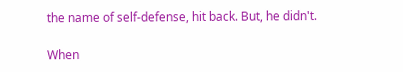the name of self-defense, hit back. But, he didn't.

When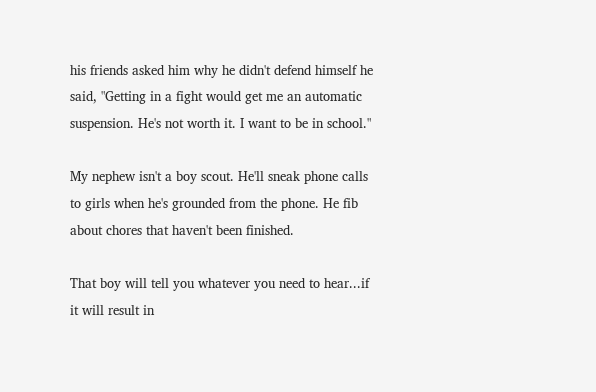his friends asked him why he didn't defend himself he said, "Getting in a fight would get me an automatic suspension. He's not worth it. I want to be in school."

My nephew isn't a boy scout. He'll sneak phone calls to girls when he's grounded from the phone. He fib about chores that haven't been finished.

That boy will tell you whatever you need to hear...if it will result in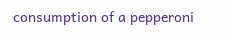consumption of a pepperoni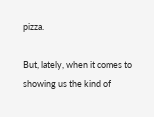pizza.

But, lately, when it comes to showing us the kind of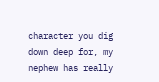character you dig down deep for, my nephew has really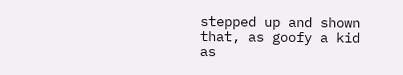stepped up and shown that, as goofy a kid as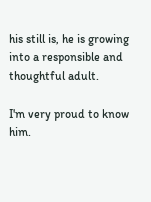his still is, he is growing into a responsible and thoughtful adult.

I'm very proud to know him.